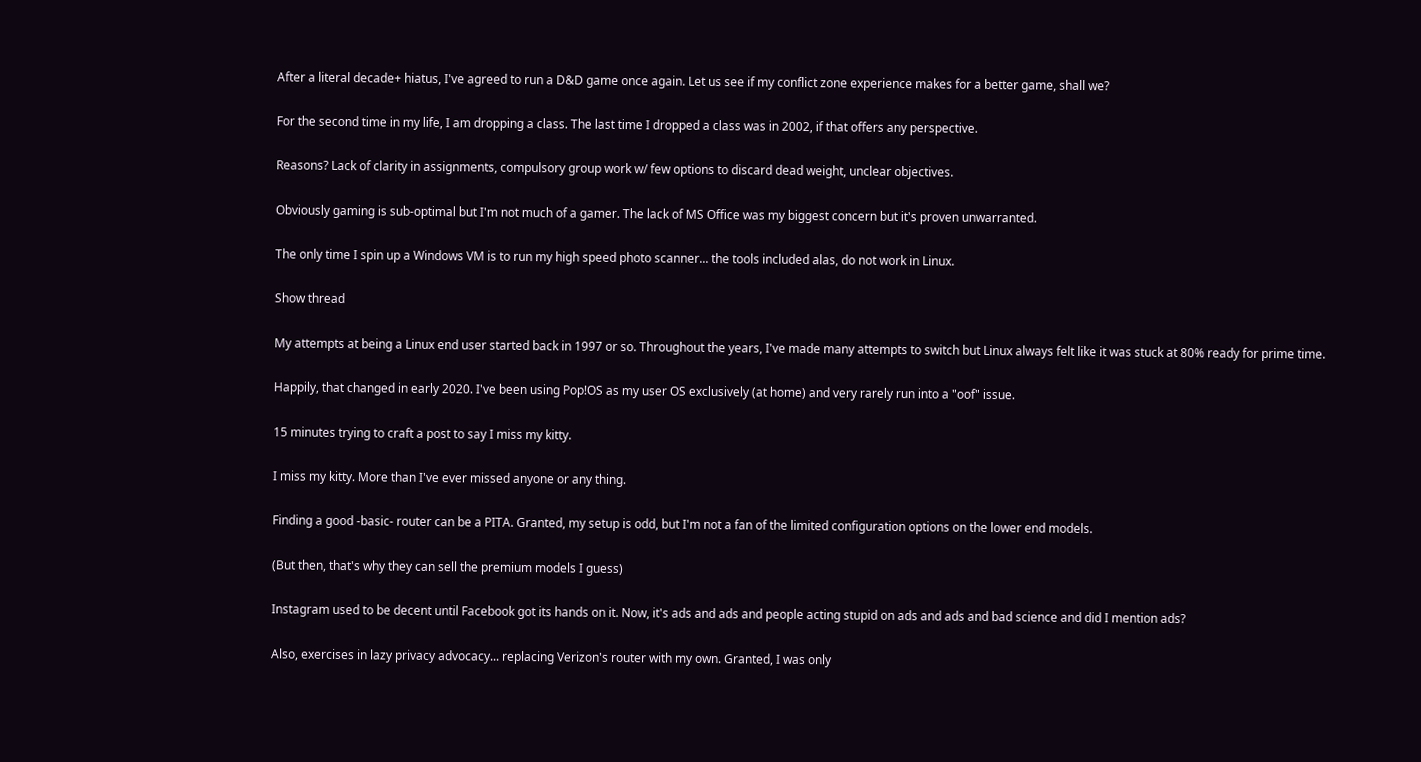After a literal decade+ hiatus, I've agreed to run a D&D game once again. Let us see if my conflict zone experience makes for a better game, shall we?

For the second time in my life, I am dropping a class. The last time I dropped a class was in 2002, if that offers any perspective.

Reasons? Lack of clarity in assignments, compulsory group work w/ few options to discard dead weight, unclear objectives.

Obviously gaming is sub-optimal but I'm not much of a gamer. The lack of MS Office was my biggest concern but it's proven unwarranted.

The only time I spin up a Windows VM is to run my high speed photo scanner... the tools included alas, do not work in Linux.

Show thread

My attempts at being a Linux end user started back in 1997 or so. Throughout the years, I've made many attempts to switch but Linux always felt like it was stuck at 80% ready for prime time.

Happily, that changed in early 2020. I've been using Pop!OS as my user OS exclusively (at home) and very rarely run into a "oof" issue.

15 minutes trying to craft a post to say I miss my kitty.

I miss my kitty. More than I've ever missed anyone or any thing.

Finding a good -basic- router can be a PITA. Granted, my setup is odd, but I'm not a fan of the limited configuration options on the lower end models.

(But then, that's why they can sell the premium models I guess)

Instagram used to be decent until Facebook got its hands on it. Now, it's ads and ads and people acting stupid on ads and ads and bad science and did I mention ads?

Also, exercises in lazy privacy advocacy... replacing Verizon's router with my own. Granted, I was only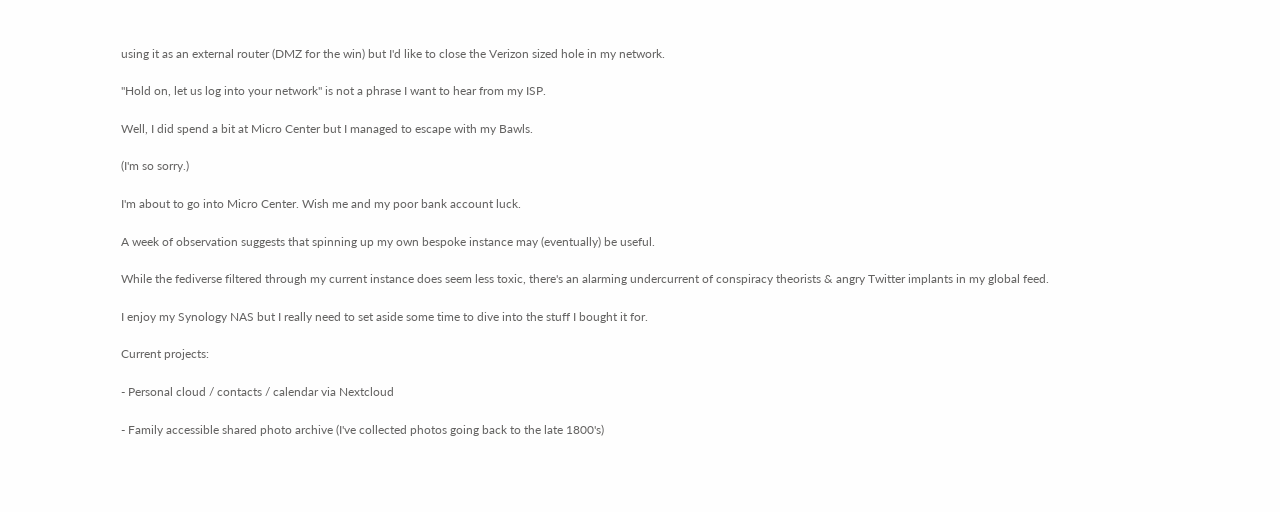using it as an external router (DMZ for the win) but I'd like to close the Verizon sized hole in my network.

"Hold on, let us log into your network" is not a phrase I want to hear from my ISP.

Well, I did spend a bit at Micro Center but I managed to escape with my Bawls.

(I'm so sorry.)

I'm about to go into Micro Center. Wish me and my poor bank account luck.

A week of observation suggests that spinning up my own bespoke instance may (eventually) be useful.

While the fediverse filtered through my current instance does seem less toxic, there's an alarming undercurrent of conspiracy theorists & angry Twitter implants in my global feed.

I enjoy my Synology NAS but I really need to set aside some time to dive into the stuff I bought it for.

Current projects:

- Personal cloud / contacts / calendar via Nextcloud

- Family accessible shared photo archive (I've collected photos going back to the late 1800's)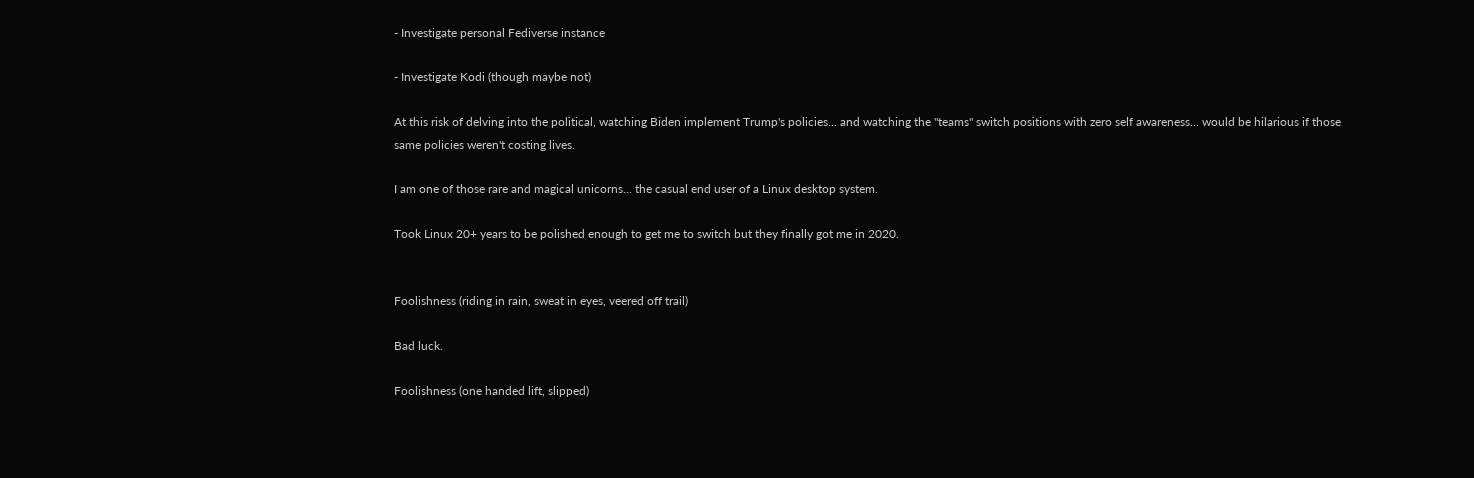- Investigate personal Fediverse instance

- Investigate Kodi (though maybe not)

At this risk of delving into the political, watching Biden implement Trump's policies... and watching the "teams" switch positions with zero self awareness... would be hilarious if those same policies weren't costing lives.

I am one of those rare and magical unicorns... the casual end user of a Linux desktop system.

Took Linux 20+ years to be polished enough to get me to switch but they finally got me in 2020.


Foolishness (riding in rain, sweat in eyes, veered off trail)

Bad luck.

Foolishness (one handed lift, slipped)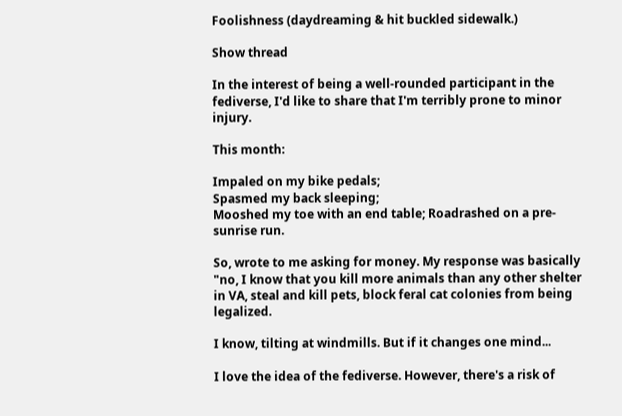Foolishness (daydreaming & hit buckled sidewalk.)

Show thread

In the interest of being a well-rounded participant in the fediverse, I'd like to share that I'm terribly prone to minor injury.

This month:

Impaled on my bike pedals;
Spasmed my back sleeping;
Mooshed my toe with an end table; Roadrashed on a pre-sunrise run.

So, wrote to me asking for money. My response was basically "no, I know that you kill more animals than any other shelter in VA, steal and kill pets, block feral cat colonies from being legalized.

I know, tilting at windmills. But if it changes one mind...

I love the idea of the fediverse. However, there's a risk of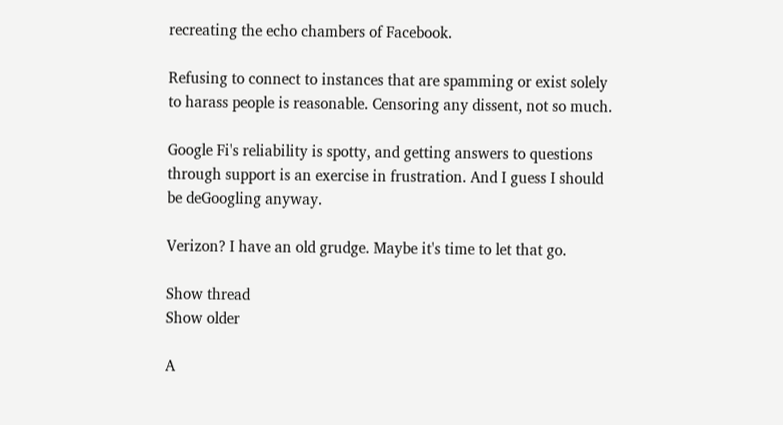recreating the echo chambers of Facebook.

Refusing to connect to instances that are spamming or exist solely to harass people is reasonable. Censoring any dissent, not so much.

Google Fi's reliability is spotty, and getting answers to questions through support is an exercise in frustration. And I guess I should be deGoogling anyway.

Verizon? I have an old grudge. Maybe it's time to let that go.

Show thread
Show older

A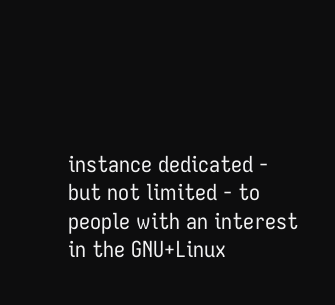instance dedicated - but not limited - to people with an interest in the GNU+Linux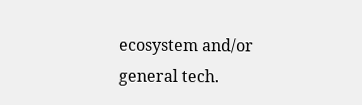ecosystem and/or general tech.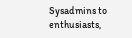Sysadmins to enthusiasts,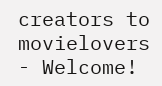creators to movielovers - Welcome!